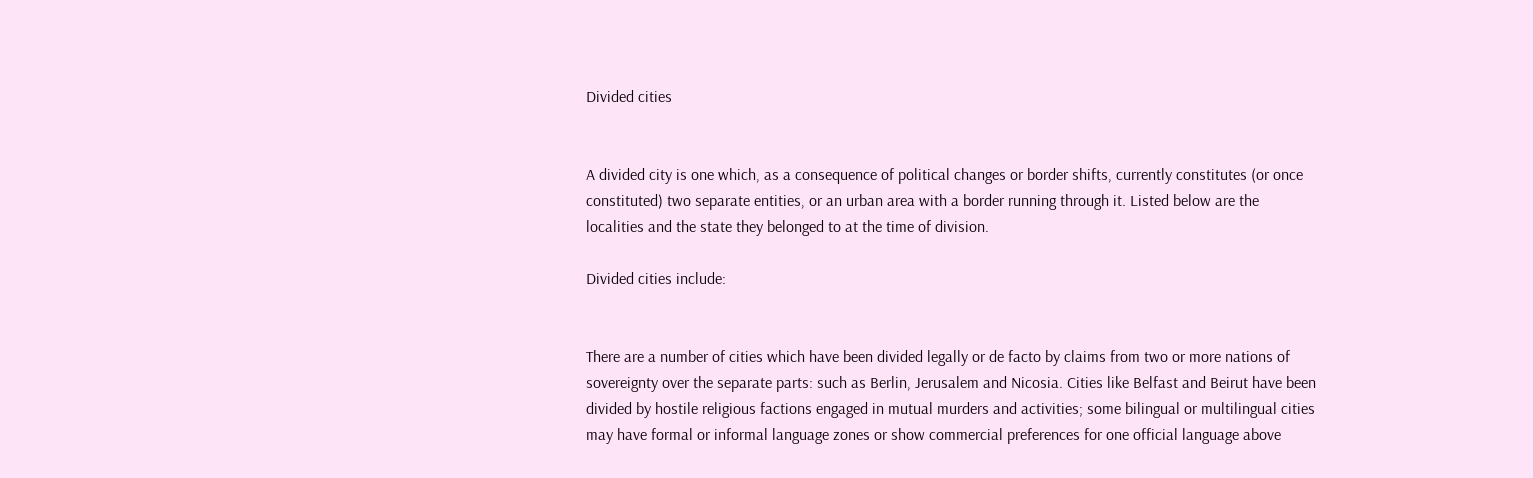Divided cities


A divided city is one which, as a consequence of political changes or border shifts, currently constitutes (or once constituted) two separate entities, or an urban area with a border running through it. Listed below are the localities and the state they belonged to at the time of division.

Divided cities include:


There are a number of cities which have been divided legally or de facto by claims from two or more nations of sovereignty over the separate parts: such as Berlin, Jerusalem and Nicosia. Cities like Belfast and Beirut have been divided by hostile religious factions engaged in mutual murders and activities; some bilingual or multilingual cities may have formal or informal language zones or show commercial preferences for one official language above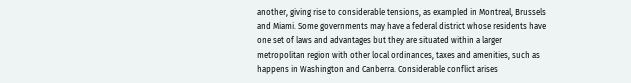another, giving rise to considerable tensions, as exampled in Montreal, Brussels and Miami. Some governments may have a federal district whose residents have one set of laws and advantages but they are situated within a larger metropolitan region with other local ordinances, taxes and amenities, such as happens in Washington and Canberra. Considerable conflict arises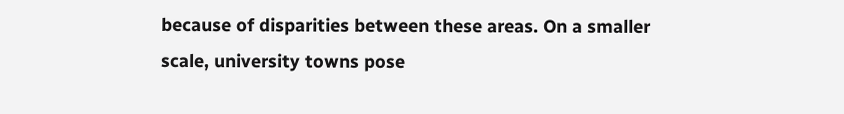because of disparities between these areas. On a smaller scale, university towns pose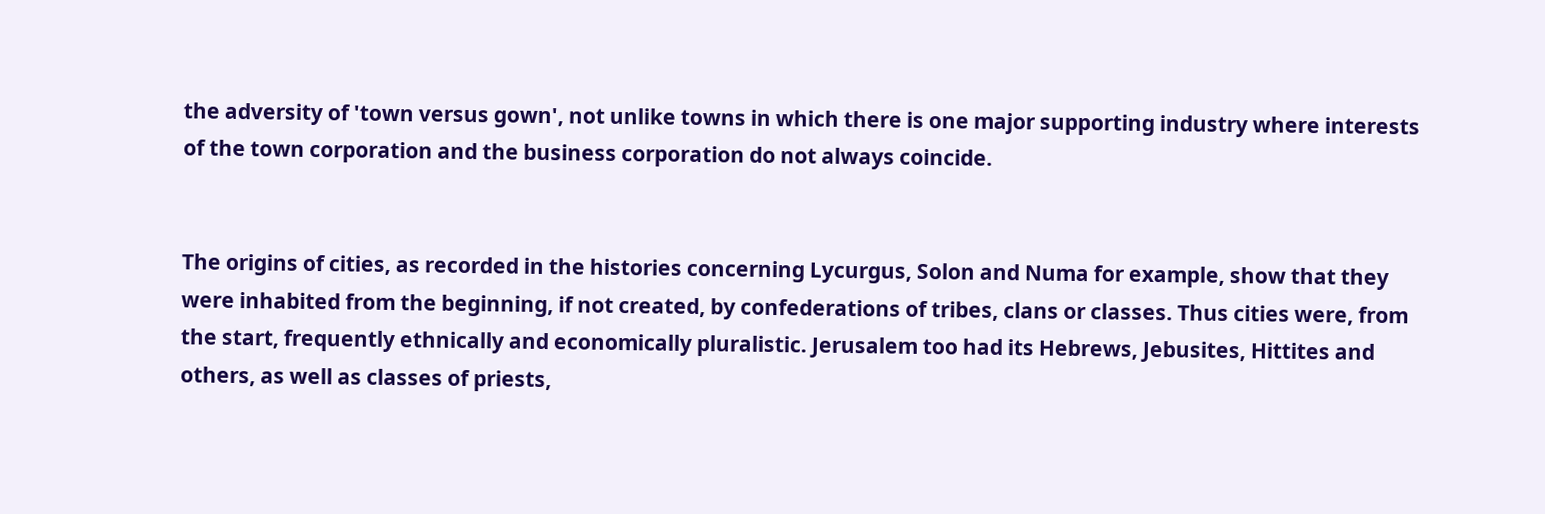the adversity of 'town versus gown', not unlike towns in which there is one major supporting industry where interests of the town corporation and the business corporation do not always coincide.


The origins of cities, as recorded in the histories concerning Lycurgus, Solon and Numa for example, show that they were inhabited from the beginning, if not created, by confederations of tribes, clans or classes. Thus cities were, from the start, frequently ethnically and economically pluralistic. Jerusalem too had its Hebrews, Jebusites, Hittites and others, as well as classes of priests,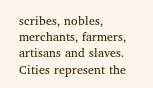scribes, nobles, merchants, farmers, artisans and slaves. Cities represent the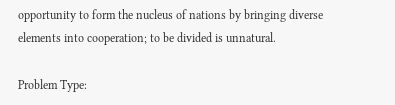opportunity to form the nucleus of nations by bringing diverse elements into cooperation; to be divided is unnatural.

Problem Type: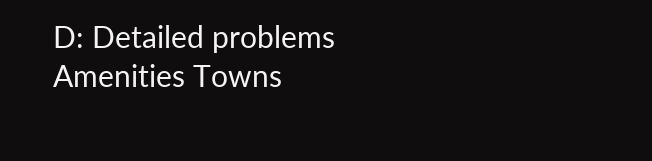D: Detailed problems
Amenities Towns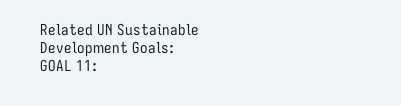Related UN Sustainable Development Goals:
GOAL 11: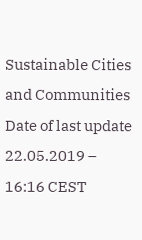Sustainable Cities and Communities
Date of last update
22.05.2019 – 16:16 CEST